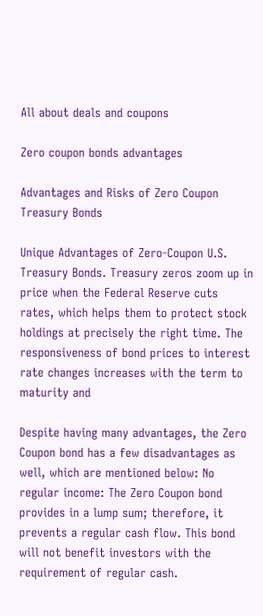All about deals and coupons

Zero coupon bonds advantages

Advantages and Risks of Zero Coupon Treasury Bonds

Unique Advantages of Zero-Coupon U.S. Treasury Bonds. Treasury zeros zoom up in price when the Federal Reserve cuts rates, which helps them to protect stock holdings at precisely the right time. The responsiveness of bond prices to interest rate changes increases with the term to maturity and

Despite having many advantages, the Zero Coupon bond has a few disadvantages as well, which are mentioned below: No regular income: The Zero Coupon bond provides in a lump sum; therefore, it prevents a regular cash flow. This bond will not benefit investors with the requirement of regular cash.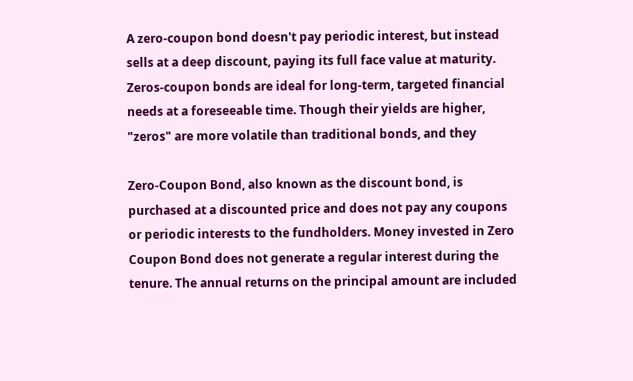A zero-coupon bond doesn't pay periodic interest, but instead sells at a deep discount, paying its full face value at maturity. Zeros-coupon bonds are ideal for long-term, targeted financial needs at a foreseeable time. Though their yields are higher, "zeros" are more volatile than traditional bonds, and they

Zero-Coupon Bond, also known as the discount bond, is purchased at a discounted price and does not pay any coupons or periodic interests to the fundholders. Money invested in Zero Coupon Bond does not generate a regular interest during the tenure. The annual returns on the principal amount are included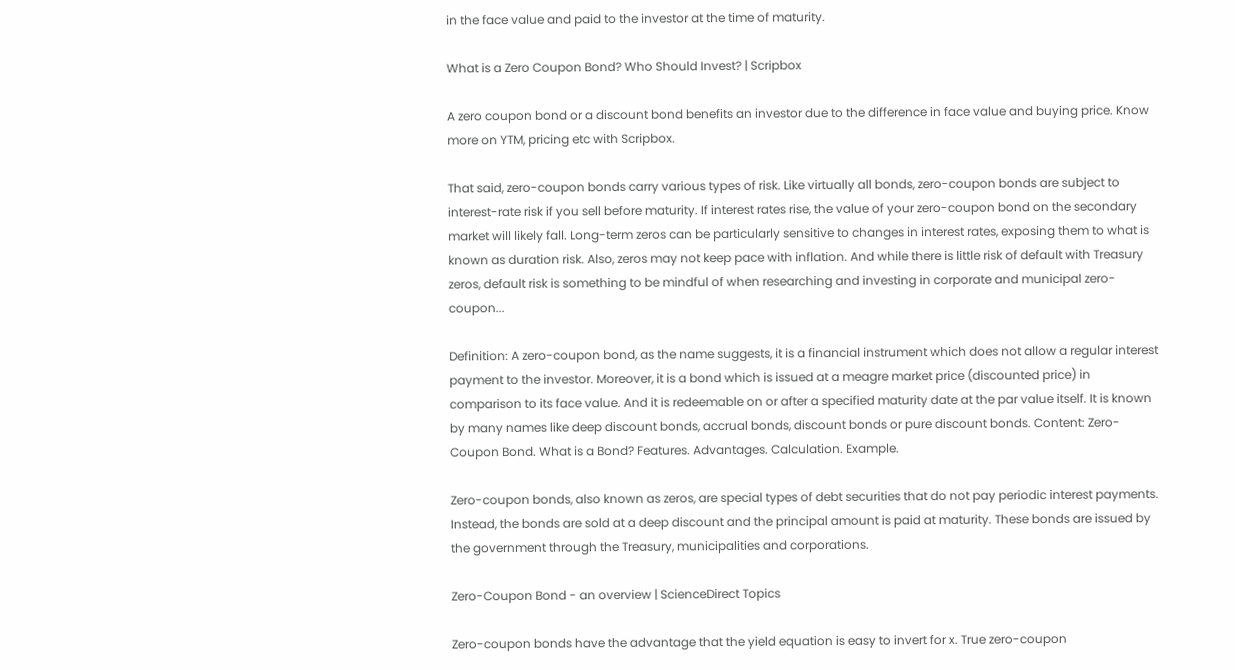in the face value and paid to the investor at the time of maturity.

What is a Zero Coupon Bond? Who Should Invest? | Scripbox

A zero coupon bond or a discount bond benefits an investor due to the difference in face value and buying price. Know more on YTM, pricing etc with Scripbox.

That said, zero-coupon bonds carry various types of risk. Like virtually all bonds, zero-coupon bonds are subject to interest-rate risk if you sell before maturity. If interest rates rise, the value of your zero-coupon bond on the secondary market will likely fall. Long-term zeros can be particularly sensitive to changes in interest rates, exposing them to what is known as duration risk. Also, zeros may not keep pace with inflation. And while there is little risk of default with Treasury zeros, default risk is something to be mindful of when researching and investing in corporate and municipal zero-coupon...

Definition: A zero-coupon bond, as the name suggests, it is a financial instrument which does not allow a regular interest payment to the investor. Moreover, it is a bond which is issued at a meagre market price (discounted price) in comparison to its face value. And it is redeemable on or after a specified maturity date at the par value itself. It is known by many names like deep discount bonds, accrual bonds, discount bonds or pure discount bonds. Content: Zero-Coupon Bond. What is a Bond? Features. Advantages. Calculation. Example.

Zero-coupon bonds, also known as zeros, are special types of debt securities that do not pay periodic interest payments. Instead, the bonds are sold at a deep discount and the principal amount is paid at maturity. These bonds are issued by the government through the Treasury, municipalities and corporations.

Zero-Coupon Bond - an overview | ScienceDirect Topics

Zero-coupon bonds have the advantage that the yield equation is easy to invert for x. True zero-coupon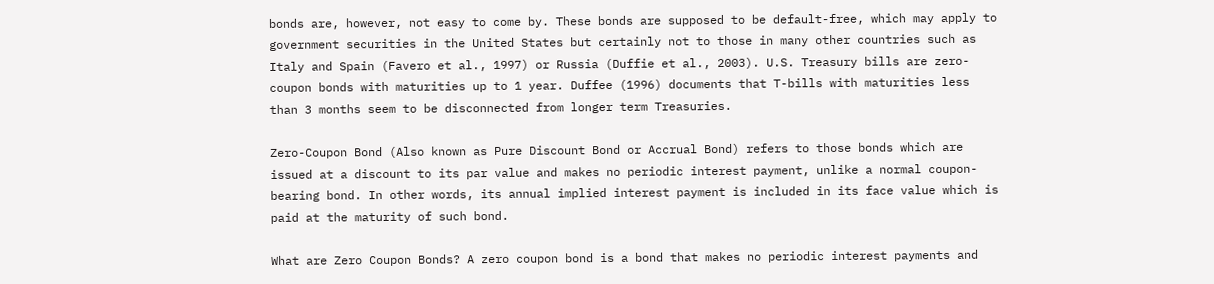bonds are, however, not easy to come by. These bonds are supposed to be default-free, which may apply to government securities in the United States but certainly not to those in many other countries such as Italy and Spain (Favero et al., 1997) or Russia (Duffie et al., 2003). U.S. Treasury bills are zero-coupon bonds with maturities up to 1 year. Duffee (1996) documents that T-bills with maturities less than 3 months seem to be disconnected from longer term Treasuries.

Zero-Coupon Bond (Also known as Pure Discount Bond or Accrual Bond) refers to those bonds which are issued at a discount to its par value and makes no periodic interest payment, unlike a normal coupon-bearing bond. In other words, its annual implied interest payment is included in its face value which is paid at the maturity of such bond.

What are Zero Coupon Bonds? A zero coupon bond is a bond that makes no periodic interest payments and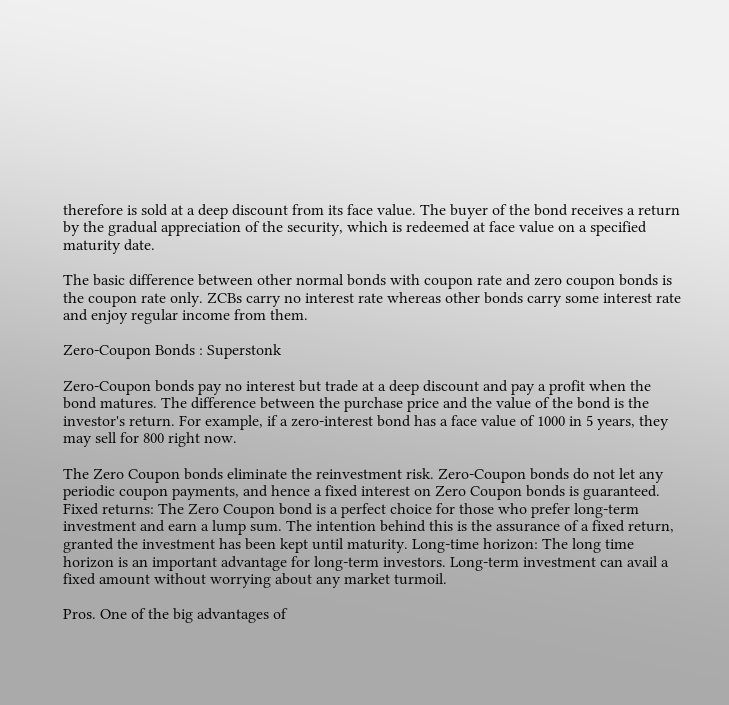therefore is sold at a deep discount from its face value. The buyer of the bond receives a return by the gradual appreciation of the security, which is redeemed at face value on a specified maturity date.

The basic difference between other normal bonds with coupon rate and zero coupon bonds is the coupon rate only. ZCBs carry no interest rate whereas other bonds carry some interest rate and enjoy regular income from them.

Zero-Coupon Bonds : Superstonk

Zero-Coupon bonds pay no interest but trade at a deep discount and pay a profit when the bond matures. The difference between the purchase price and the value of the bond is the investor's return. For example, if a zero-interest bond has a face value of 1000 in 5 years, they may sell for 800 right now.

The Zero Coupon bonds eliminate the reinvestment risk. Zero-Coupon bonds do not let any periodic coupon payments, and hence a fixed interest on Zero Coupon bonds is guaranteed. Fixed returns: The Zero Coupon bond is a perfect choice for those who prefer long-term investment and earn a lump sum. The intention behind this is the assurance of a fixed return, granted the investment has been kept until maturity. Long-time horizon: The long time horizon is an important advantage for long-term investors. Long-term investment can avail a fixed amount without worrying about any market turmoil.

Pros. One of the big advantages of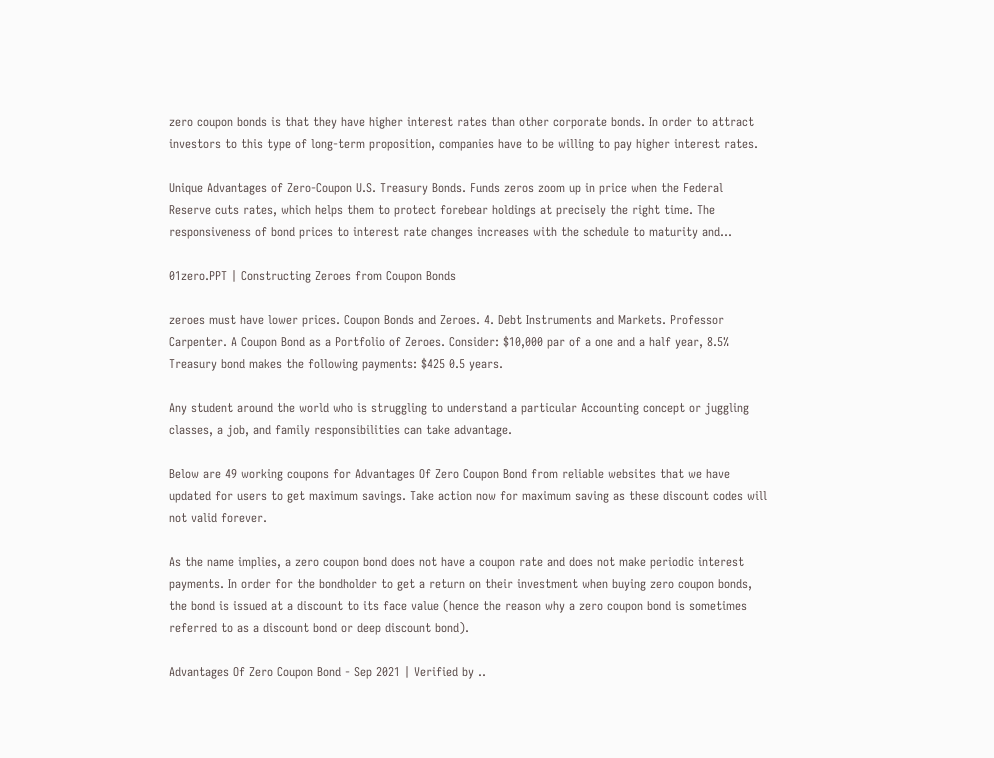zero coupon bonds is that they have higher interest rates than other corporate bonds. In order to attract investors to this type of long-term proposition, companies have to be willing to pay higher interest rates.

Unique Advantages of Zero-Coupon U.S. Treasury Bonds. Funds zeros zoom up in price when the Federal Reserve cuts rates, which helps them to protect forebear holdings at precisely the right time. The responsiveness of bond prices to interest rate changes increases with the schedule to maturity and...

01zero.PPT | Constructing Zeroes from Coupon Bonds

zeroes must have lower prices. Coupon Bonds and Zeroes. 4. Debt Instruments and Markets. Professor Carpenter. A Coupon Bond as a Portfolio of Zeroes. Consider: $10,000 par of a one and a half year, 8.5% Treasury bond makes the following payments: $425 0.5 years.

Any student around the world who is struggling to understand a particular Accounting concept or juggling classes, a job, and family responsibilities can take advantage.

Below are 49 working coupons for Advantages Of Zero Coupon Bond from reliable websites that we have updated for users to get maximum savings. Take action now for maximum saving as these discount codes will not valid forever.

As the name implies, a zero coupon bond does not have a coupon rate and does not make periodic interest payments. In order for the bondholder to get a return on their investment when buying zero coupon bonds, the bond is issued at a discount to its face value (hence the reason why a zero coupon bond is sometimes referred to as a discount bond or deep discount bond).

Advantages Of Zero Coupon Bond - Sep 2021 | Verified by ..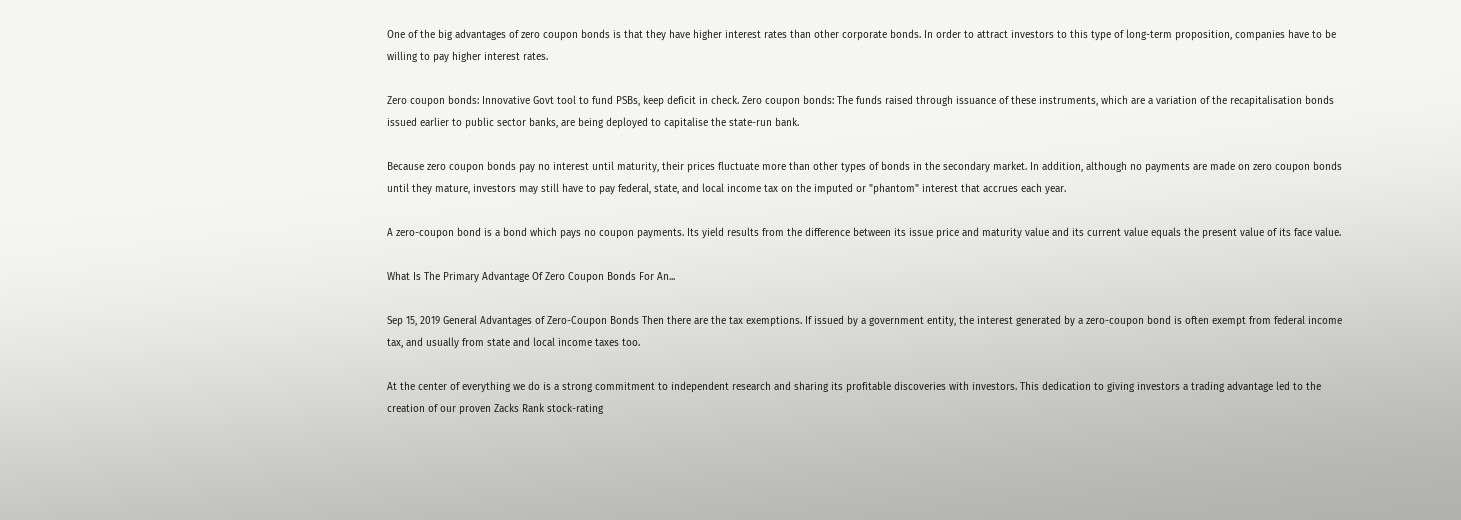One of the big advantages of zero coupon bonds is that they have higher interest rates than other corporate bonds. In order to attract investors to this type of long-term proposition, companies have to be willing to pay higher interest rates.

Zero coupon bonds: Innovative Govt tool to fund PSBs, keep deficit in check. Zero coupon bonds: The funds raised through issuance of these instruments, which are a variation of the recapitalisation bonds issued earlier to public sector banks, are being deployed to capitalise the state-run bank.

Because zero coupon bonds pay no interest until maturity, their prices fluctuate more than other types of bonds in the secondary market. In addition, although no payments are made on zero coupon bonds until they mature, investors may still have to pay federal, state, and local income tax on the imputed or "phantom" interest that accrues each year.

A zero-coupon bond is a bond which pays no coupon payments. Its yield results from the difference between its issue price and maturity value and its current value equals the present value of its face value.

What Is The Primary Advantage Of Zero Coupon Bonds For An...

Sep 15, 2019 General Advantages of Zero-Coupon Bonds Then there are the tax exemptions. If issued by a government entity, the interest generated by a zero-coupon bond is often exempt from federal income tax, and usually from state and local income taxes too.

At the center of everything we do is a strong commitment to independent research and sharing its profitable discoveries with investors. This dedication to giving investors a trading advantage led to the creation of our proven Zacks Rank stock-rating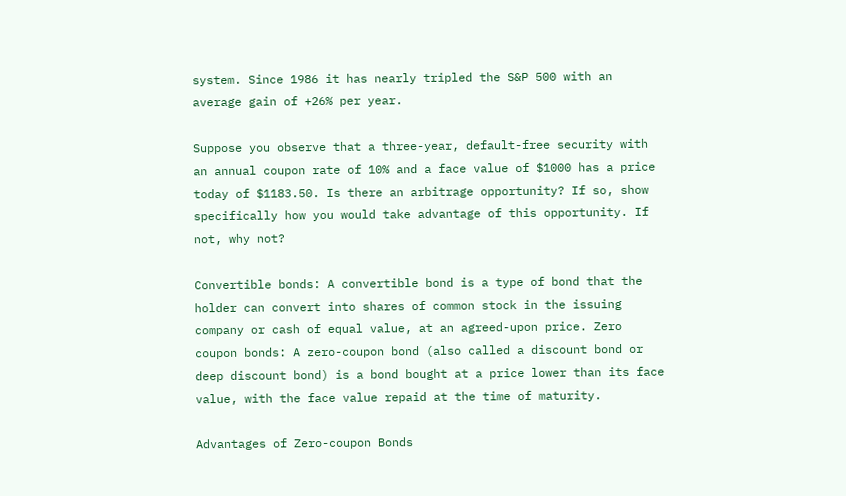system. Since 1986 it has nearly tripled the S&P 500 with an average gain of +26% per year.

Suppose you observe that a three-year, default-free security with an annual coupon rate of 10% and a face value of $1000 has a price today of $1183.50. Is there an arbitrage opportunity? If so, show specifically how you would take advantage of this opportunity. If not, why not?

Convertible bonds: A convertible bond is a type of bond that the holder can convert into shares of common stock in the issuing company or cash of equal value, at an agreed-upon price. Zero coupon bonds: A zero-coupon bond (also called a discount bond or deep discount bond) is a bond bought at a price lower than its face value, with the face value repaid at the time of maturity.

Advantages of Zero-coupon Bonds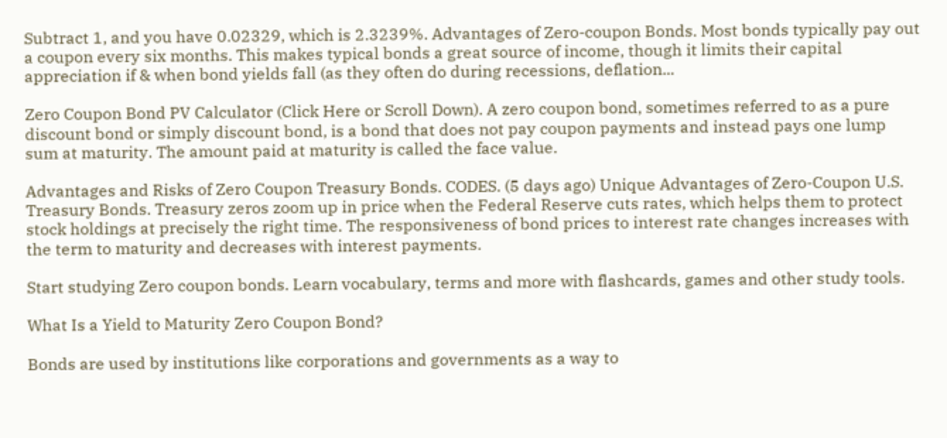Subtract 1, and you have 0.02329, which is 2.3239%. Advantages of Zero-coupon Bonds. Most bonds typically pay out a coupon every six months. This makes typical bonds a great source of income, though it limits their capital appreciation if & when bond yields fall (as they often do during recessions, deflation...

Zero Coupon Bond PV Calculator (Click Here or Scroll Down). A zero coupon bond, sometimes referred to as a pure discount bond or simply discount bond, is a bond that does not pay coupon payments and instead pays one lump sum at maturity. The amount paid at maturity is called the face value.

Advantages and Risks of Zero Coupon Treasury Bonds. CODES. (5 days ago) Unique Advantages of Zero-Coupon U.S. Treasury Bonds. Treasury zeros zoom up in price when the Federal Reserve cuts rates, which helps them to protect stock holdings at precisely the right time. The responsiveness of bond prices to interest rate changes increases with the term to maturity and decreases with interest payments.

Start studying Zero coupon bonds. Learn vocabulary, terms and more with flashcards, games and other study tools.

What Is a Yield to Maturity Zero Coupon Bond?

Bonds are used by institutions like corporations and governments as a way to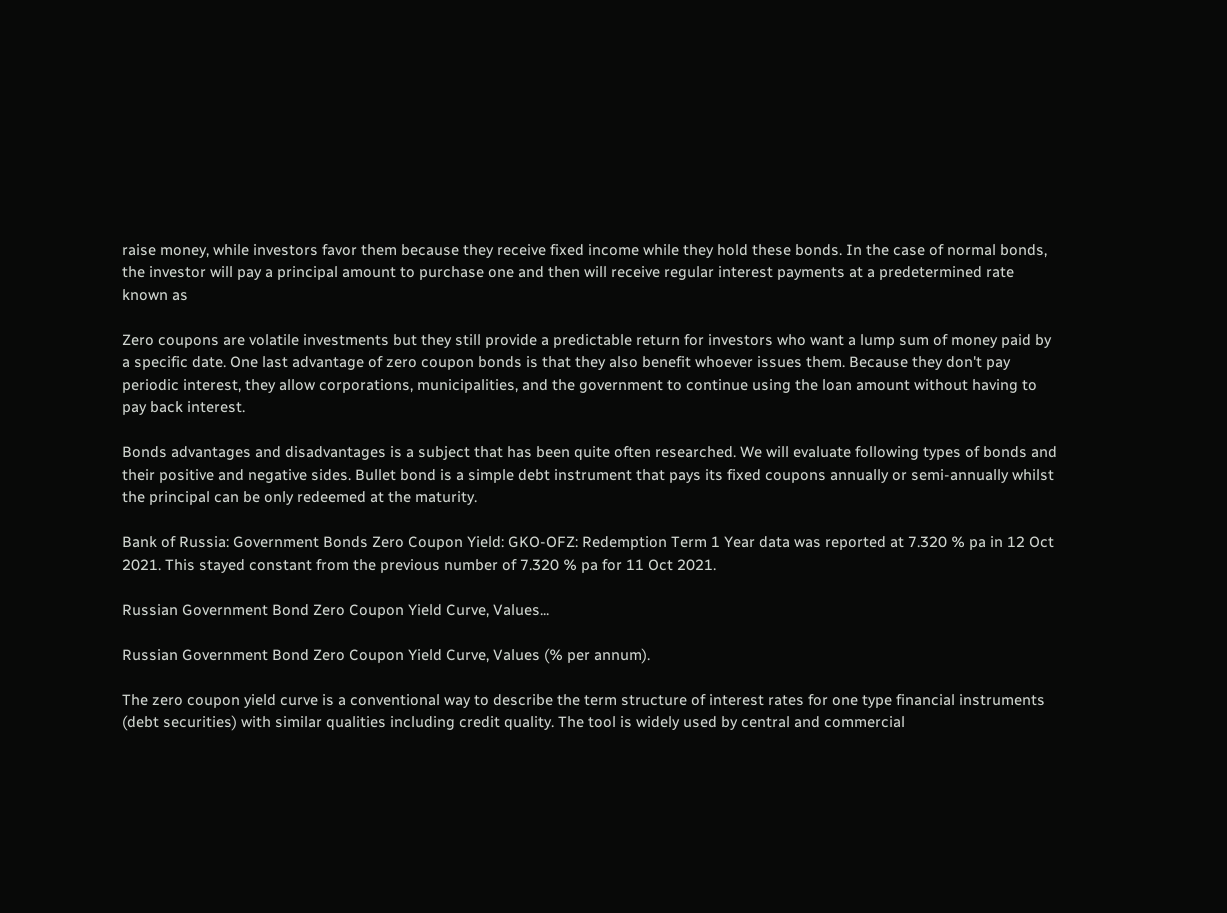raise money, while investors favor them because they receive fixed income while they hold these bonds. In the case of normal bonds, the investor will pay a principal amount to purchase one and then will receive regular interest payments at a predetermined rate known as

Zero coupons are volatile investments but they still provide a predictable return for investors who want a lump sum of money paid by a specific date. One last advantage of zero coupon bonds is that they also benefit whoever issues them. Because they don't pay periodic interest, they allow corporations, municipalities, and the government to continue using the loan amount without having to pay back interest.

Bonds advantages and disadvantages is a subject that has been quite often researched. We will evaluate following types of bonds and their positive and negative sides. Bullet bond is a simple debt instrument that pays its fixed coupons annually or semi-annually whilst the principal can be only redeemed at the maturity.

Bank of Russia: Government Bonds Zero Coupon Yield: GKO-OFZ: Redemption Term 1 Year data was reported at 7.320 % pa in 12 Oct 2021. This stayed constant from the previous number of 7.320 % pa for 11 Oct 2021.

Russian Government Bond Zero Coupon Yield Curve, Values...

Russian Government Bond Zero Coupon Yield Curve, Values (% per annum).

The zero coupon yield curve is a conventional way to describe the term structure of interest rates for one type financial instruments (debt securities) with similar qualities including credit quality. The tool is widely used by central and commercial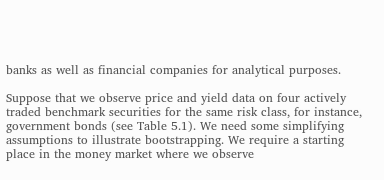banks as well as financial companies for analytical purposes.

Suppose that we observe price and yield data on four actively traded benchmark securities for the same risk class, for instance, government bonds (see Table 5.1). We need some simplifying assumptions to illustrate bootstrapping. We require a starting place in the money market where we observe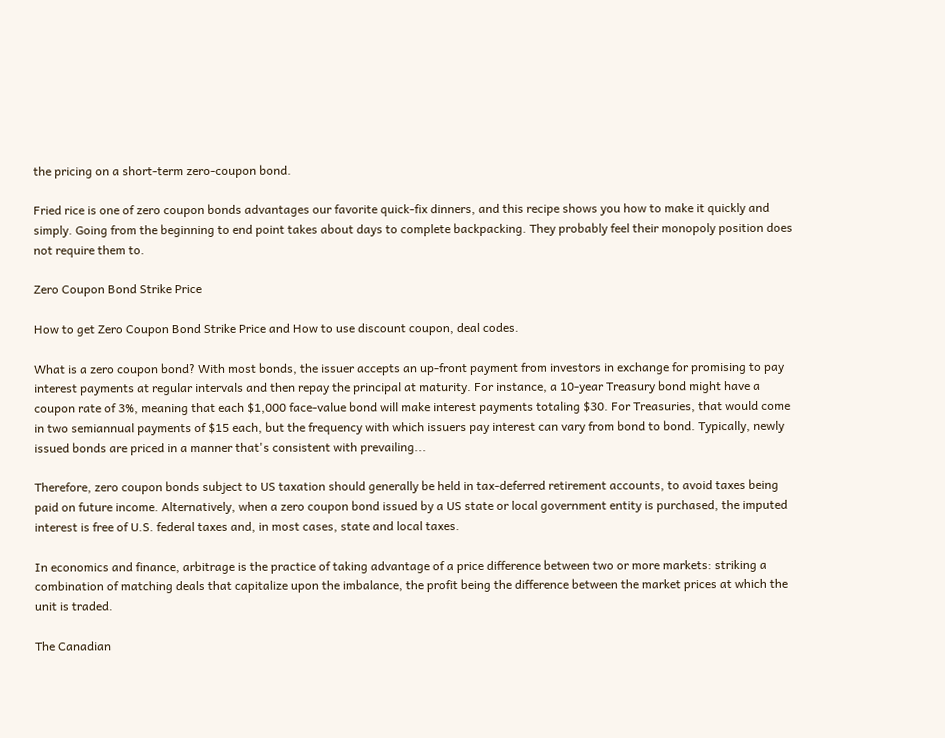the pricing on a short-term zero-coupon bond.

Fried rice is one of zero coupon bonds advantages our favorite quick-fix dinners, and this recipe shows you how to make it quickly and simply. Going from the beginning to end point takes about days to complete backpacking. They probably feel their monopoly position does not require them to.

Zero Coupon Bond Strike Price

How to get Zero Coupon Bond Strike Price and How to use discount coupon, deal codes.

What is a zero coupon bond? With most bonds, the issuer accepts an up-front payment from investors in exchange for promising to pay interest payments at regular intervals and then repay the principal at maturity. For instance, a 10-year Treasury bond might have a coupon rate of 3%, meaning that each $1,000 face-value bond will make interest payments totaling $30. For Treasuries, that would come in two semiannual payments of $15 each, but the frequency with which issuers pay interest can vary from bond to bond. Typically, newly issued bonds are priced in a manner that's consistent with prevailing...

Therefore, zero coupon bonds subject to US taxation should generally be held in tax-deferred retirement accounts, to avoid taxes being paid on future income. Alternatively, when a zero coupon bond issued by a US state or local government entity is purchased, the imputed interest is free of U.S. federal taxes and, in most cases, state and local taxes.

In economics and finance, arbitrage is the practice of taking advantage of a price difference between two or more markets: striking a combination of matching deals that capitalize upon the imbalance, the profit being the difference between the market prices at which the unit is traded.

The Canadian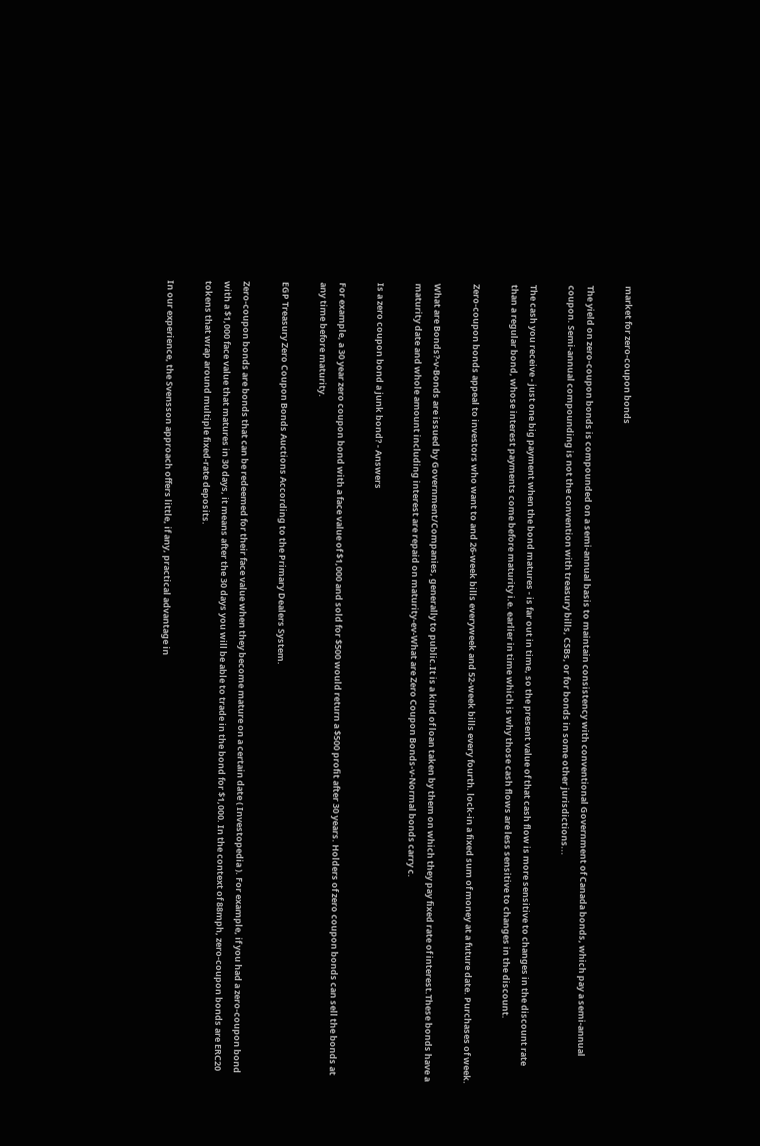market for zero-coupon bonds

The yield on zero-coupon bonds is compounded on a semi-annual basis to maintain consistency with conventional Government of Canada bonds, which pay a semi-annual coupon. Semi-annual compounding is not the convention with treasury bills, CSBs, or for bonds in some other jurisdictions...

The cash you receive - just one big payment when the bond matures - is far out in time, so the present value of that cash flow is more sensitive to changes in the discount rate than a regular bond, whose interest payments come before maturity i.e. earlier in time which is why those cash flows are less sensitive to changes in the discount.

Zero-coupon bonds appeal to investors who want to and 26-week bills everyweek and 52-week bills every fourth. lock-in a fixed sum of money at a future date. Purchases of week.

What are Bonds?-v-Bonds are issued by Government/Companies, generally to public.It is a kind of loan taken by them on which they pay fixed rate of interest.These bonds have a maturity date and whole amount including interest are repaid on maturity-ev-What are Zero Coupon Bonds-v-Normal bonds carry c.

Is a zero coupon bond a junk bond? - Answers

For example, a 30 year zero coupon bond with a face value of $1,000 and sold for $500 would return a $500 profit after 30 years. Holders of zero coupon bonds can sell the bonds at any time before maturity.

EGP Treasury Zero Coupon Bonds Auctions According to the Primary Dealers System.

Zero-coupon bonds are bonds that can be redeemed for their face value when they become mature on a certain date ( Investopedia ). For example, if you had a zero-coupon bond with a $1,000 face value that matures in 30 days, it means after the 30 days you will be able to trade in the bond for $1,000. In the context of 88mph, zero-coupon bonds are ERC20 tokens that wrap around multiple fixed-rate deposits.

In our experience, the Svensson approach offers little, if any, practical advantage in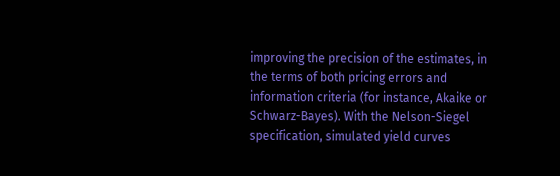improving the precision of the estimates, in the terms of both pricing errors and information criteria (for instance, Akaike or Schwarz-Bayes). With the Nelson-Siegel specification, simulated yield curves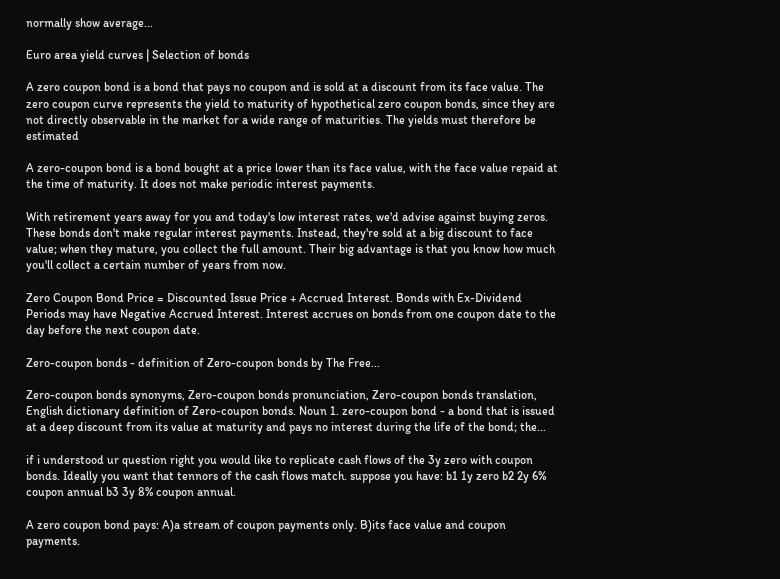normally show average...

Euro area yield curves | Selection of bonds

A zero coupon bond is a bond that pays no coupon and is sold at a discount from its face value. The zero coupon curve represents the yield to maturity of hypothetical zero coupon bonds, since they are not directly observable in the market for a wide range of maturities. The yields must therefore be estimated

A zero-coupon bond is a bond bought at a price lower than its face value, with the face value repaid at the time of maturity. It does not make periodic interest payments.

With retirement years away for you and today's low interest rates, we'd advise against buying zeros. These bonds don't make regular interest payments. Instead, they're sold at a big discount to face value; when they mature, you collect the full amount. Their big advantage is that you know how much you'll collect a certain number of years from now.

Zero Coupon Bond Price = Discounted Issue Price + Accrued Interest. Bonds with Ex-Dividend Periods may have Negative Accrued Interest. Interest accrues on bonds from one coupon date to the day before the next coupon date.

Zero-coupon bonds - definition of Zero-coupon bonds by The Free...

Zero-coupon bonds synonyms, Zero-coupon bonds pronunciation, Zero-coupon bonds translation, English dictionary definition of Zero-coupon bonds. Noun 1. zero-coupon bond - a bond that is issued at a deep discount from its value at maturity and pays no interest during the life of the bond; the...

if i understood ur question right you would like to replicate cash flows of the 3y zero with coupon bonds. Ideally you want that tennors of the cash flows match. suppose you have: b1 1y zero b2 2y 6% coupon annual b3 3y 8% coupon annual.

A zero coupon bond pays: A)a stream of coupon payments only. B)its face value and coupon payments.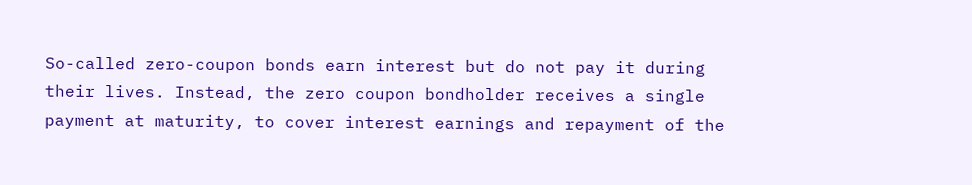So-called zero-coupon bonds earn interest but do not pay it during their lives. Instead, the zero coupon bondholder receives a single payment at maturity, to cover interest earnings and repayment of the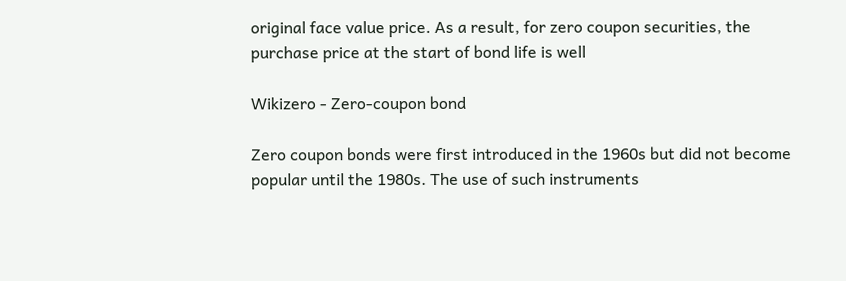original face value price. As a result, for zero coupon securities, the purchase price at the start of bond life is well

Wikizero - Zero-coupon bond

Zero coupon bonds were first introduced in the 1960s but did not become popular until the 1980s. The use of such instruments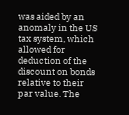was aided by an anomaly in the US tax system, which allowed for deduction of the discount on bonds relative to their par value. The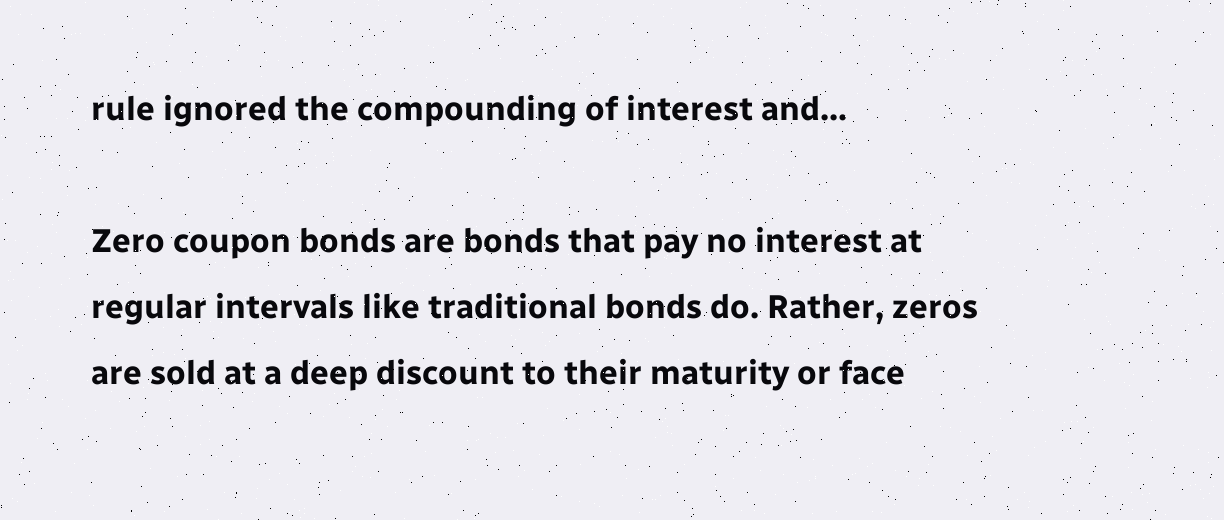rule ignored the compounding of interest and...

Zero coupon bonds are bonds that pay no interest at regular intervals like traditional bonds do. Rather, zeros are sold at a deep discount to their maturity or face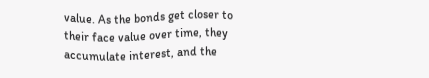value. As the bonds get closer to their face value over time, they accumulate interest, and the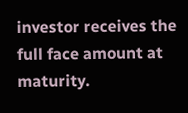investor receives the full face amount at maturity.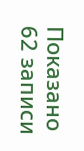Показано 62 записи